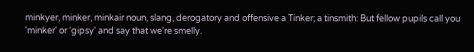minkyer, minker, minkair noun, slang, derogatory and offensive a Tinker; a tinsmith: But fellow pupils call you 'minker' or ‘gipsy' and say that we're smelly.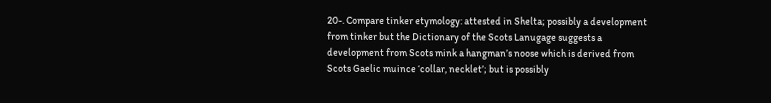20-. Compare tinker etymology: attested in Shelta; possibly a development from tinker but the Dictionary of the Scots Lanugage suggests a development from Scots mink a hangman’s noose which is derived from Scots Gaelic muince ‘collar, necklet’; but is possibly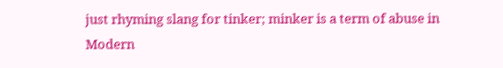just rhyming slang for tinker; minker is a term of abuse in Modern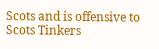Scots and is offensive to Scots Tinkers